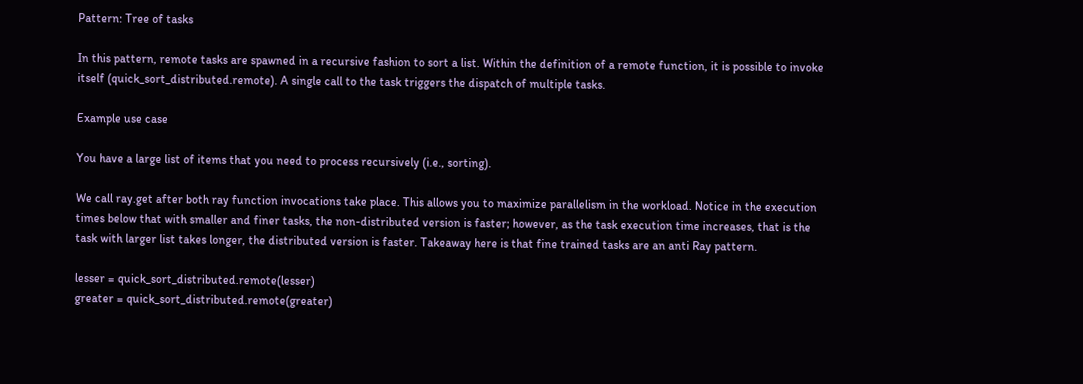Pattern: Tree of tasks

In this pattern, remote tasks are spawned in a recursive fashion to sort a list. Within the definition of a remote function, it is possible to invoke itself (quick_sort_distributed.remote). A single call to the task triggers the dispatch of multiple tasks.

Example use case

You have a large list of items that you need to process recursively (i.e., sorting).

We call ray.get after both ray function invocations take place. This allows you to maximize parallelism in the workload. Notice in the execution times below that with smaller and finer tasks, the non-distributed version is faster; however, as the task execution time increases, that is the task with larger list takes longer, the distributed version is faster. Takeaway here is that fine trained tasks are an anti Ray pattern.

lesser = quick_sort_distributed.remote(lesser)
greater = quick_sort_distributed.remote(greater)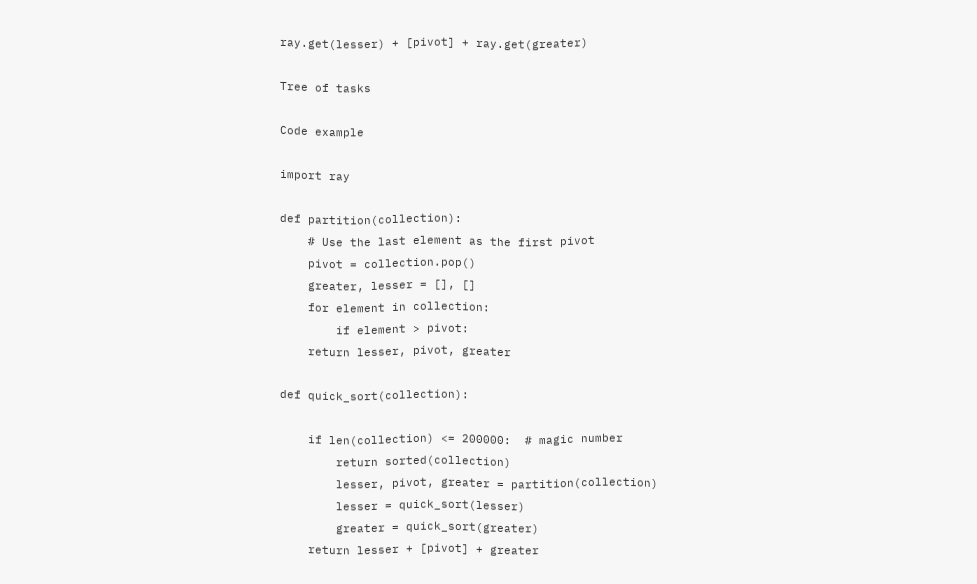ray.get(lesser) + [pivot] + ray.get(greater)

Tree of tasks

Code example

import ray

def partition(collection):
    # Use the last element as the first pivot
    pivot = collection.pop()
    greater, lesser = [], []
    for element in collection:
        if element > pivot:
    return lesser, pivot, greater

def quick_sort(collection):

    if len(collection) <= 200000:  # magic number
        return sorted(collection)
        lesser, pivot, greater = partition(collection)
        lesser = quick_sort(lesser)
        greater = quick_sort(greater)
    return lesser + [pivot] + greater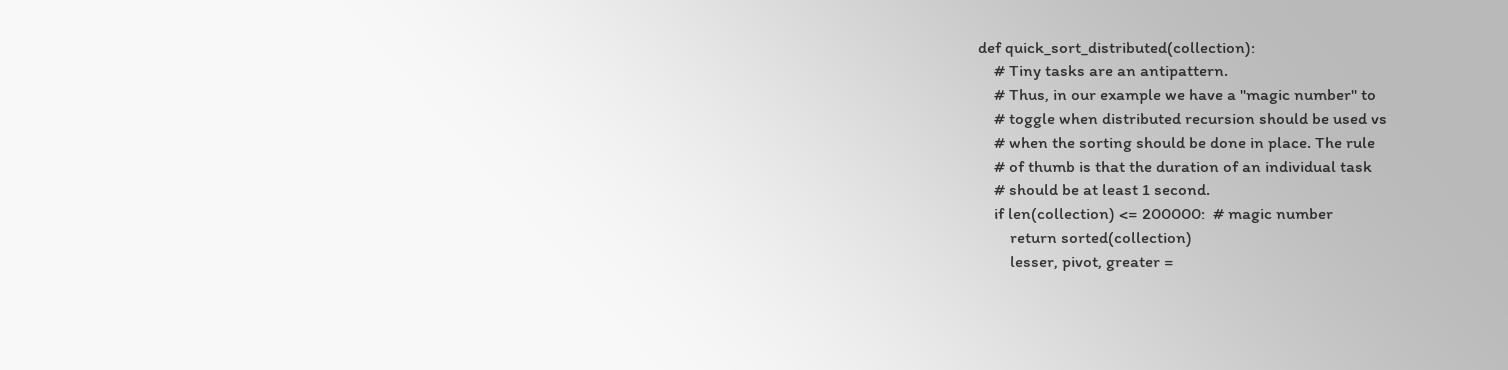def quick_sort_distributed(collection):
    # Tiny tasks are an antipattern.
    # Thus, in our example we have a "magic number" to
    # toggle when distributed recursion should be used vs
    # when the sorting should be done in place. The rule
    # of thumb is that the duration of an individual task
    # should be at least 1 second.
    if len(collection) <= 200000:  # magic number
        return sorted(collection)
        lesser, pivot, greater =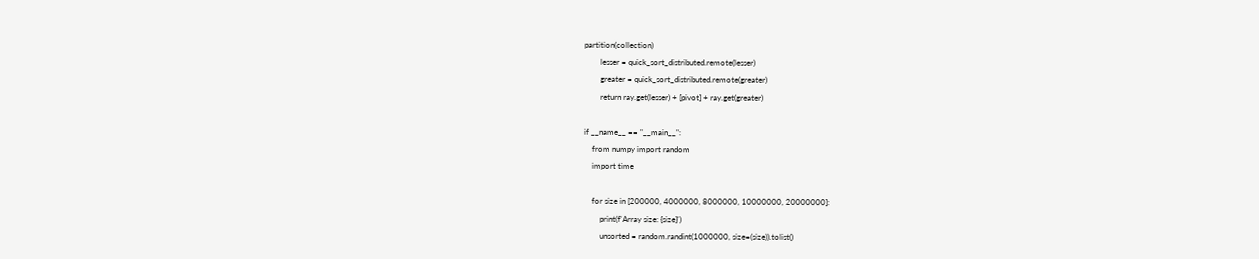partition(collection)
        lesser = quick_sort_distributed.remote(lesser)
        greater = quick_sort_distributed.remote(greater)
        return ray.get(lesser) + [pivot] + ray.get(greater)

if __name__ == "__main__":
    from numpy import random
    import time

    for size in [200000, 4000000, 8000000, 10000000, 20000000]:
        print(f'Array size: {size}')
        unsorted = random.randint(1000000, size=(size)).tolist()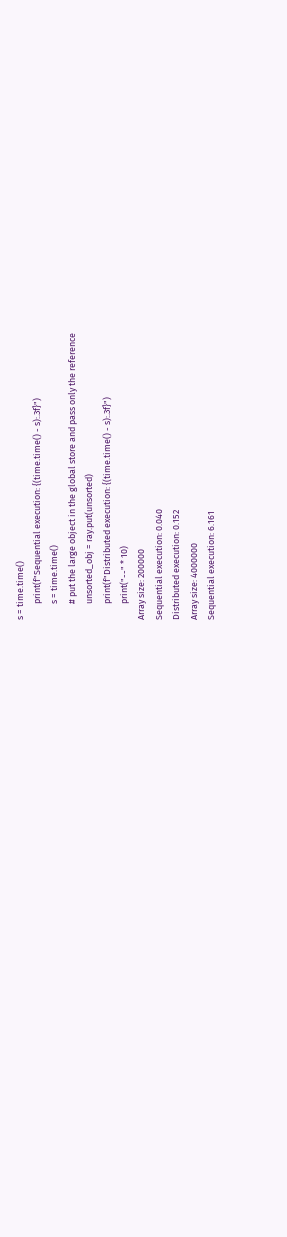s = time.time()
        print(f"Sequential execution: {(time.time() - s):.3f}")
        s = time.time()
        # put the large object in the global store and pass only the reference
        unsorted_obj = ray.put(unsorted)
        print(f"Distributed execution: {(time.time() - s):.3f}")
        print("--" * 10)
Array size: 200000
Sequential execution: 0.040
Distributed execution: 0.152
Array size: 4000000
Sequential execution: 6.161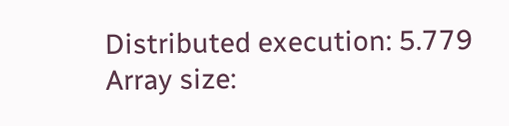Distributed execution: 5.779
Array size: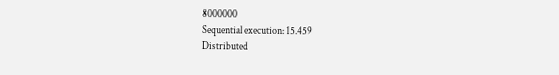8000000
Sequential execution: 15.459
Distributed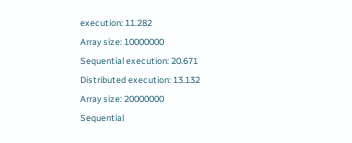execution: 11.282
Array size: 10000000
Sequential execution: 20.671
Distributed execution: 13.132
Array size: 20000000
Sequential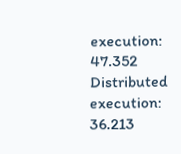execution: 47.352
Distributed execution: 36.213